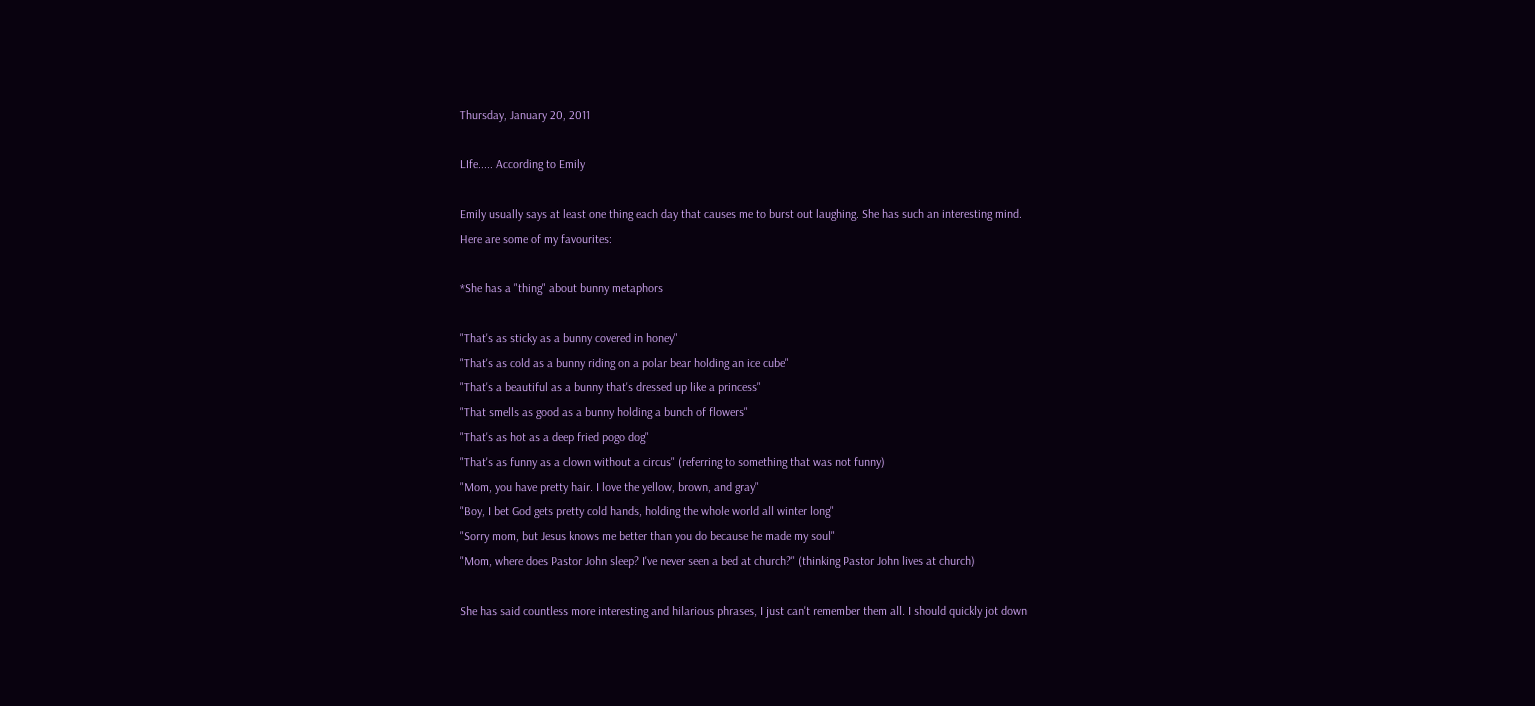Thursday, January 20, 2011

LIfe..... According to Emily

Emily usually says at least one thing each day that causes me to burst out laughing. She has such an interesting mind.
Here are some of my favourites:

*She has a "thing" about bunny metaphors

"That's as sticky as a bunny covered in honey"
"That's as cold as a bunny riding on a polar bear holding an ice cube"
"That's a beautiful as a bunny that's dressed up like a princess"
"That smells as good as a bunny holding a bunch of flowers"
"That's as hot as a deep fried pogo dog"
"That's as funny as a clown without a circus" (referring to something that was not funny)
"Mom, you have pretty hair. I love the yellow, brown, and gray"
"Boy, I bet God gets pretty cold hands, holding the whole world all winter long"
"Sorry mom, but Jesus knows me better than you do because he made my soul"
"Mom, where does Pastor John sleep? I've never seen a bed at church?" (thinking Pastor John lives at church)

She has said countless more interesting and hilarious phrases, I just can't remember them all. I should quickly jot down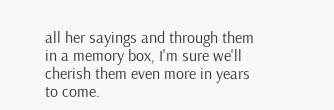all her sayings and through them in a memory box, I'm sure we'll cherish them even more in years to come.